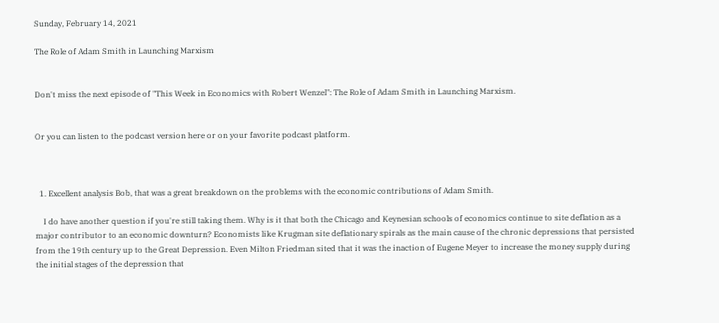Sunday, February 14, 2021

The Role of Adam Smith in Launching Marxism


Don't miss the next episode of "This Week in Economics with Robert Wenzel": The Role of Adam Smith in Launching Marxism.


Or you can listen to the podcast version here or on your favorite podcast platform.



  1. Excellent analysis Bob, that was a great breakdown on the problems with the economic contributions of Adam Smith.

    I do have another question if you're still taking them. Why is it that both the Chicago and Keynesian schools of economics continue to site deflation as a major contributor to an economic downturn? Economists like Krugman site deflationary spirals as the main cause of the chronic depressions that persisted from the 19th century up to the Great Depression. Even Milton Friedman sited that it was the inaction of Eugene Meyer to increase the money supply during the initial stages of the depression that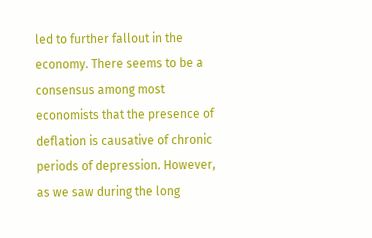led to further fallout in the economy. There seems to be a consensus among most economists that the presence of deflation is causative of chronic periods of depression. However, as we saw during the long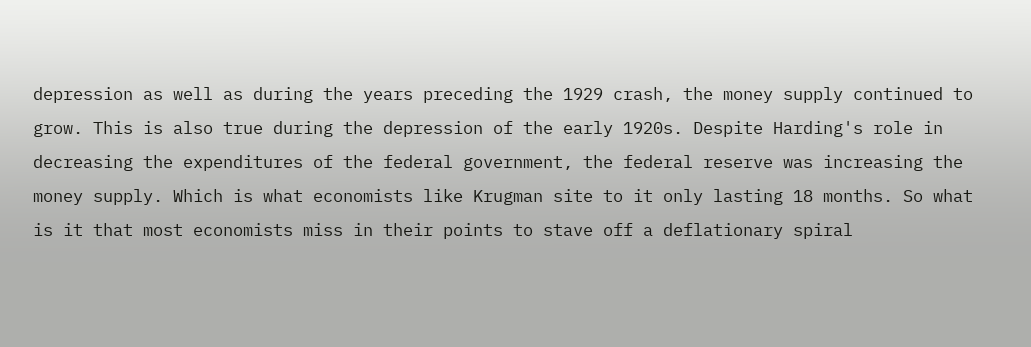depression as well as during the years preceding the 1929 crash, the money supply continued to grow. This is also true during the depression of the early 1920s. Despite Harding's role in decreasing the expenditures of the federal government, the federal reserve was increasing the money supply. Which is what economists like Krugman site to it only lasting 18 months. So what is it that most economists miss in their points to stave off a deflationary spiral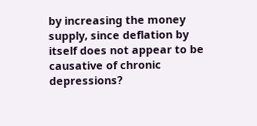by increasing the money supply, since deflation by itself does not appear to be causative of chronic depressions?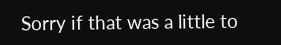Sorry if that was a little to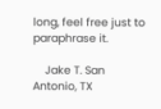long, feel free just to paraphrase it.

    Jake T. San Antonio, TX